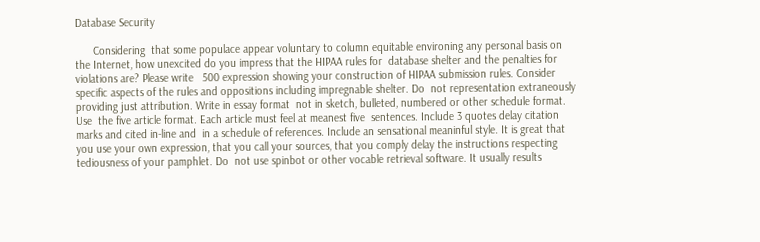Database Security

      Considering  that some populace appear voluntary to column equitable environing any personal basis on  the Internet, how unexcited do you impress that the HIPAA rules for  database shelter and the penalties for violations are? Please write   500 expression showing your construction of HIPAA submission rules. Consider  specific aspects of the rules and oppositions including impregnable shelter. Do  not representation extraneously providing just attribution. Write in essay format  not in sketch, bulleted, numbered or other schedule format.   Use  the five article format. Each article must feel at meanest five  sentences. Include 3 quotes delay citation marks and cited in-line and  in a schedule of references. Include an sensational meaninful style. It is great that you use your own expression, that you call your sources, that you comply delay the instructions respecting tediousness of your pamphlet. Do  not use spinbot or other vocable retrieval software. It usually results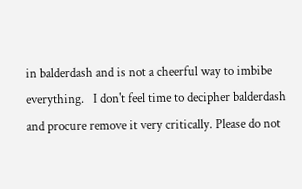in balderdash and is not a cheerful way to imbibe everything.   I don't feel time to decipher balderdash and procure remove it very critically. Please do not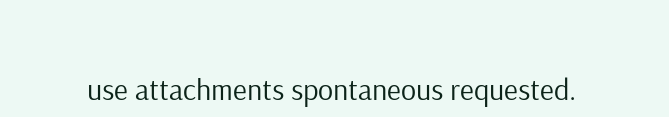use attachments spontaneous requested.